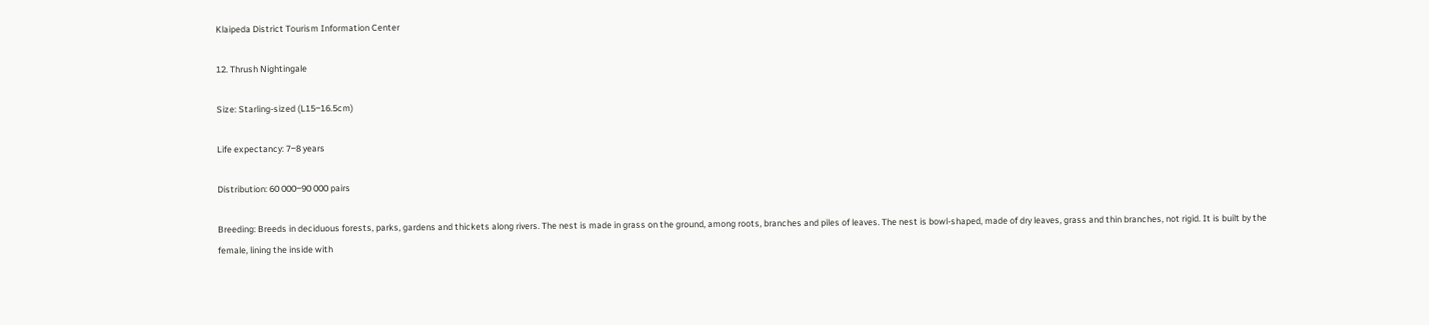Klaipeda District Tourism Information Center

12. Thrush Nightingale

Size: Starling-sized (L15‒16.5cm)

Life expectancy: 7‒8 years

Distribution: 60 000‒90 000 pairs

Breeding: Breeds in deciduous forests, parks, gardens and thickets along rivers. The nest is made in grass on the ground, among roots, branches and piles of leaves. The nest is bowl-shaped, made of dry leaves, grass and thin branches, not rigid. It is built by the female, lining the inside with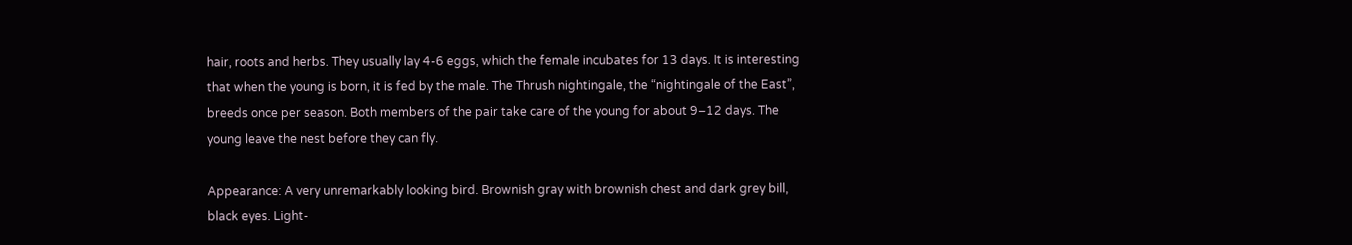hair, roots and herbs. They usually lay 4-6 eggs, which the female incubates for 13 days. It is interesting that when the young is born, it is fed by the male. The Thrush nightingale, the “nightingale of the East”, breeds once per season. Both members of the pair take care of the young for about 9‒12 days. The young leave the nest before they can fly.

Appearance: A very unremarkably looking bird. Brownish gray with brownish chest and dark grey bill, black eyes. Light-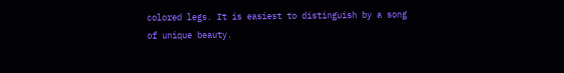colored legs. It is easiest to distinguish by a song of unique beauty.